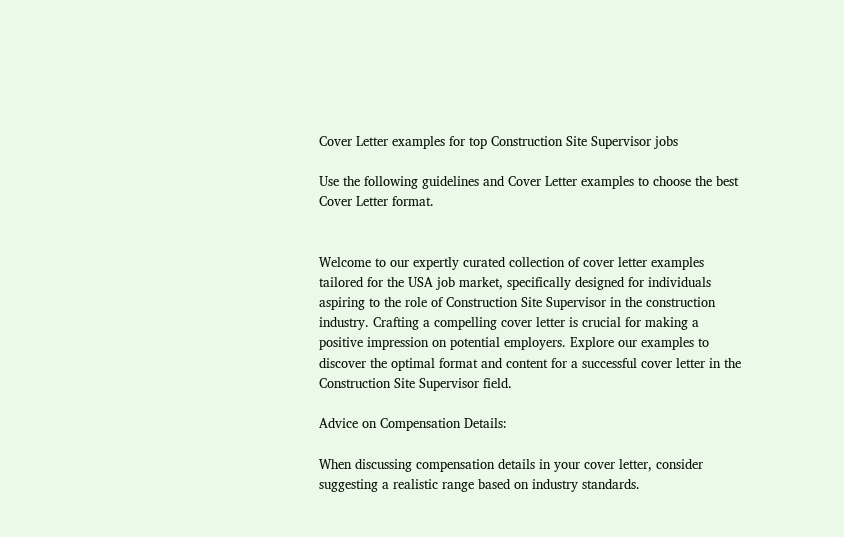Cover Letter examples for top Construction Site Supervisor jobs

Use the following guidelines and Cover Letter examples to choose the best Cover Letter format.


Welcome to our expertly curated collection of cover letter examples tailored for the USA job market, specifically designed for individuals aspiring to the role of Construction Site Supervisor in the construction industry. Crafting a compelling cover letter is crucial for making a positive impression on potential employers. Explore our examples to discover the optimal format and content for a successful cover letter in the Construction Site Supervisor field.

Advice on Compensation Details:

When discussing compensation details in your cover letter, consider suggesting a realistic range based on industry standards.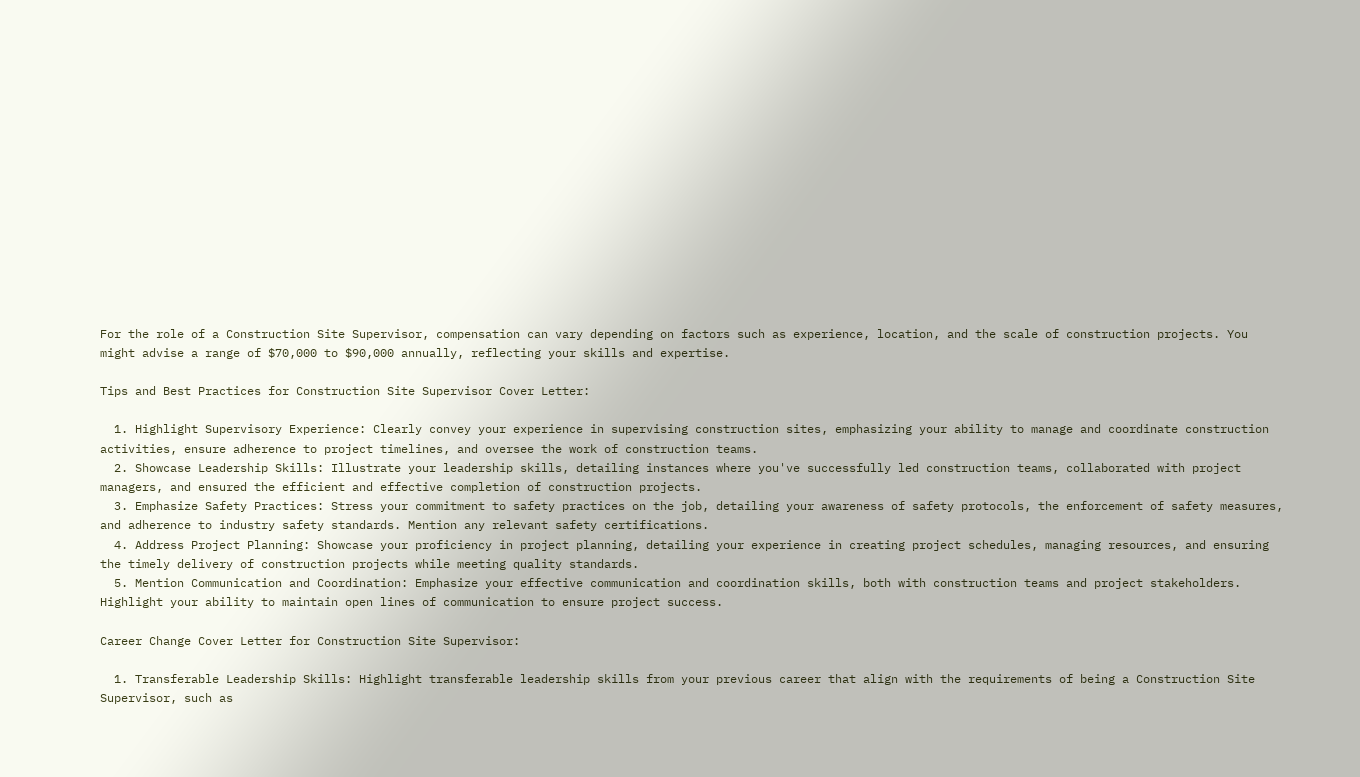For the role of a Construction Site Supervisor, compensation can vary depending on factors such as experience, location, and the scale of construction projects. You might advise a range of $70,000 to $90,000 annually, reflecting your skills and expertise.

Tips and Best Practices for Construction Site Supervisor Cover Letter:

  1. Highlight Supervisory Experience: Clearly convey your experience in supervising construction sites, emphasizing your ability to manage and coordinate construction activities, ensure adherence to project timelines, and oversee the work of construction teams.
  2. Showcase Leadership Skills: Illustrate your leadership skills, detailing instances where you've successfully led construction teams, collaborated with project managers, and ensured the efficient and effective completion of construction projects.
  3. Emphasize Safety Practices: Stress your commitment to safety practices on the job, detailing your awareness of safety protocols, the enforcement of safety measures, and adherence to industry safety standards. Mention any relevant safety certifications.
  4. Address Project Planning: Showcase your proficiency in project planning, detailing your experience in creating project schedules, managing resources, and ensuring the timely delivery of construction projects while meeting quality standards.
  5. Mention Communication and Coordination: Emphasize your effective communication and coordination skills, both with construction teams and project stakeholders. Highlight your ability to maintain open lines of communication to ensure project success.

Career Change Cover Letter for Construction Site Supervisor:

  1. Transferable Leadership Skills: Highlight transferable leadership skills from your previous career that align with the requirements of being a Construction Site Supervisor, such as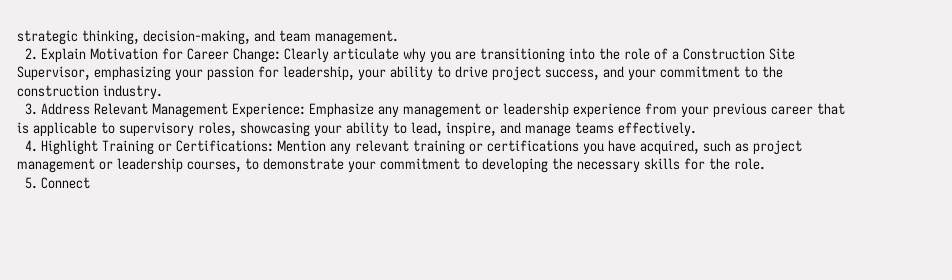strategic thinking, decision-making, and team management.
  2. Explain Motivation for Career Change: Clearly articulate why you are transitioning into the role of a Construction Site Supervisor, emphasizing your passion for leadership, your ability to drive project success, and your commitment to the construction industry.
  3. Address Relevant Management Experience: Emphasize any management or leadership experience from your previous career that is applicable to supervisory roles, showcasing your ability to lead, inspire, and manage teams effectively.
  4. Highlight Training or Certifications: Mention any relevant training or certifications you have acquired, such as project management or leadership courses, to demonstrate your commitment to developing the necessary skills for the role.
  5. Connect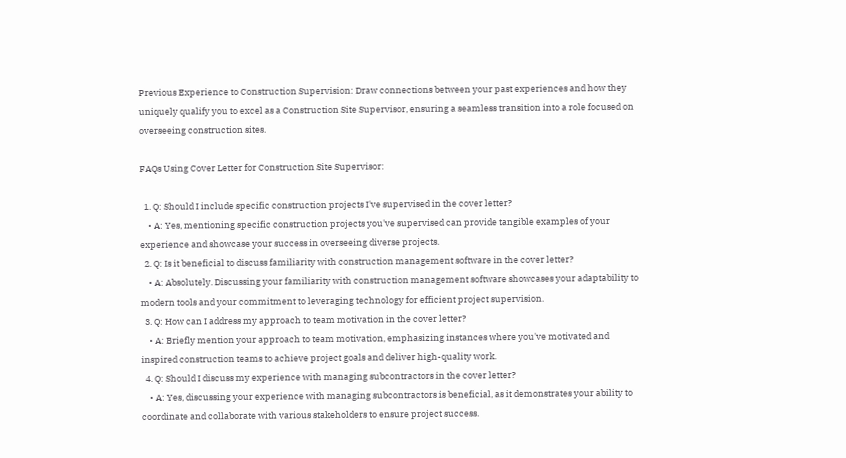Previous Experience to Construction Supervision: Draw connections between your past experiences and how they uniquely qualify you to excel as a Construction Site Supervisor, ensuring a seamless transition into a role focused on overseeing construction sites.

FAQs Using Cover Letter for Construction Site Supervisor:

  1. Q: Should I include specific construction projects I've supervised in the cover letter?
    • A: Yes, mentioning specific construction projects you've supervised can provide tangible examples of your experience and showcase your success in overseeing diverse projects.
  2. Q: Is it beneficial to discuss familiarity with construction management software in the cover letter?
    • A: Absolutely. Discussing your familiarity with construction management software showcases your adaptability to modern tools and your commitment to leveraging technology for efficient project supervision.
  3. Q: How can I address my approach to team motivation in the cover letter?
    • A: Briefly mention your approach to team motivation, emphasizing instances where you've motivated and inspired construction teams to achieve project goals and deliver high-quality work.
  4. Q: Should I discuss my experience with managing subcontractors in the cover letter?
    • A: Yes, discussing your experience with managing subcontractors is beneficial, as it demonstrates your ability to coordinate and collaborate with various stakeholders to ensure project success.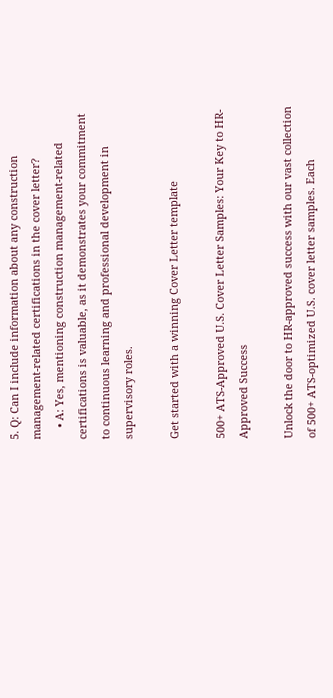5. Q: Can I include information about any construction management-related certifications in the cover letter?
    • A: Yes, mentioning construction management-related certifications is valuable, as it demonstrates your commitment to continuous learning and professional development in supervisory roles.

Get started with a winning Cover Letter template

500+ ATS-Approved U.S. Cover Letter Samples: Your Key to HR-Approved Success

Unlock the door to HR-approved success with our vast collection of 500+ ATS-optimized U.S. cover letter samples. Each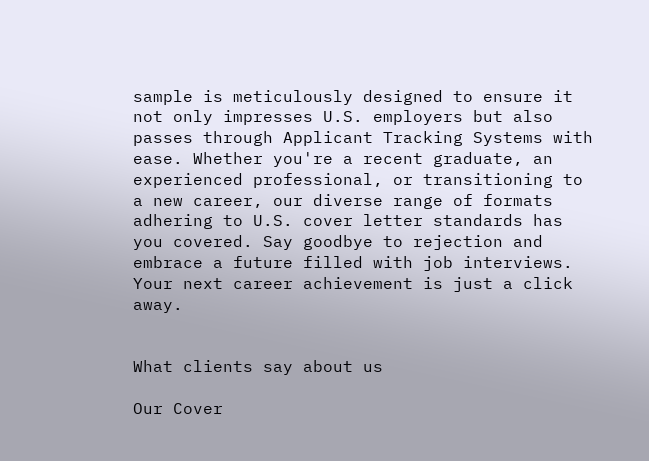sample is meticulously designed to ensure it not only impresses U.S. employers but also passes through Applicant Tracking Systems with ease. Whether you're a recent graduate, an experienced professional, or transitioning to a new career, our diverse range of formats adhering to U.S. cover letter standards has you covered. Say goodbye to rejection and embrace a future filled with job interviews. Your next career achievement is just a click away.


What clients say about us

Our Cover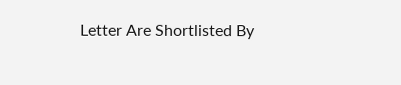Letter Are Shortlisted By